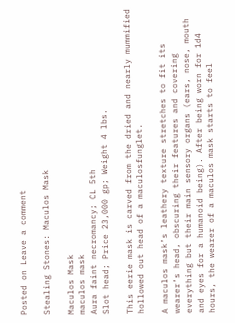Posted on Leave a comment

Stealing Stones: Maculos Mask

Maculos Mask
maculos mask
Aura faint necromancy; CL 5th
Slot head; Price 23,000 gp; Weight 4 lbs.

This eerie mask is carved from the dried and nearly mummified hollowed out head of a maculosfunglet.

A maculos mask’s leathery texture stretches to fit its wearer’s head, obscuring their features and covering everything but their main sensory organs (ears, nose, mouth and eyes for a humanoid being). After being worn for 1d4 hours, the wearer of a maculos mask starts to feel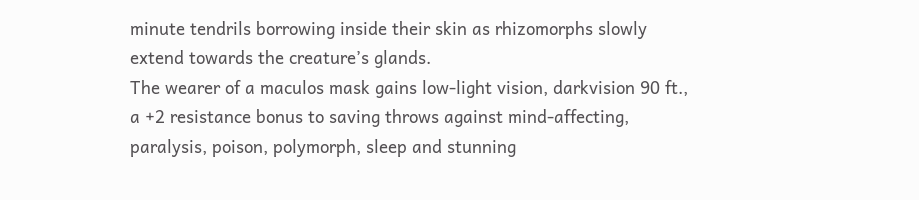minute tendrils borrowing inside their skin as rhizomorphs slowly extend towards the creature’s glands.
The wearer of a maculos mask gains low-light vision, darkvision 90 ft., a +2 resistance bonus to saving throws against mind-affecting, paralysis, poison, polymorph, sleep and stunning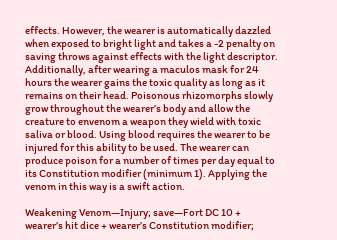effects. However, the wearer is automatically dazzled when exposed to bright light and takes a -2 penalty on saving throws against effects with the light descriptor.
Additionally, after wearing a maculos mask for 24 hours the wearer gains the toxic quality as long as it remains on their head. Poisonous rhizomorphs slowly grow throughout the wearer’s body and allow the creature to envenom a weapon they wield with toxic saliva or blood. Using blood requires the wearer to be injured for this ability to be used. The wearer can produce poison for a number of times per day equal to its Constitution modifier (minimum 1). Applying the venom in this way is a swift action.

Weakening Venom—Injury; save—Fort DC 10 + wearer’s hit dice + wearer’s Constitution modifier;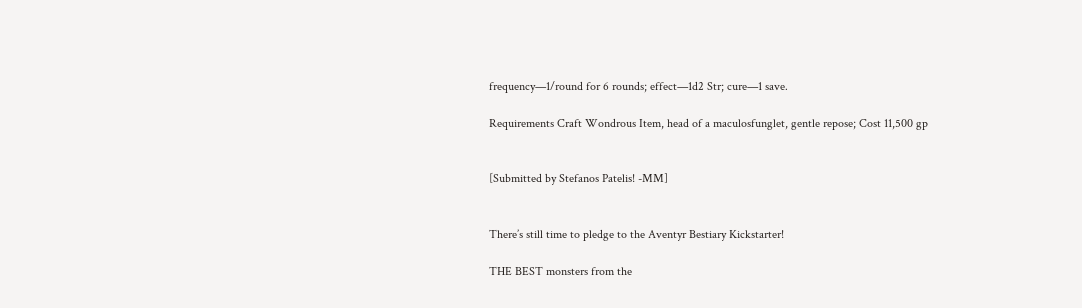frequency—1/round for 6 rounds; effect—1d2 Str; cure—1 save.

Requirements Craft Wondrous Item, head of a maculosfunglet, gentle repose; Cost 11,500 gp


[Submitted by Stefanos Patelis! -MM]


There’s still time to pledge to the Aventyr Bestiary Kickstarter!

THE BEST monsters from the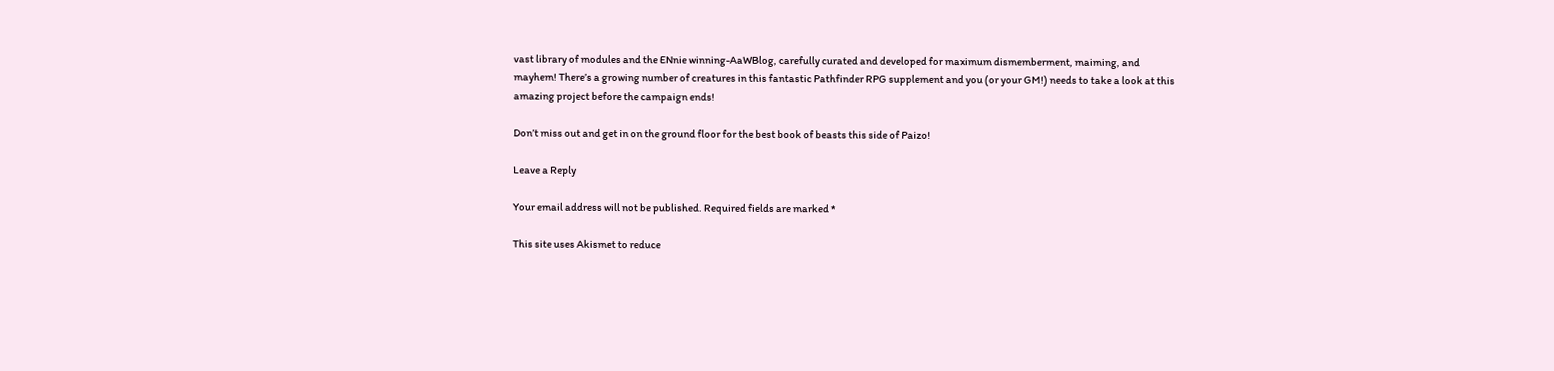vast library of modules and the ENnie winning-AaWBlog, carefully curated and developed for maximum dismemberment, maiming, and mayhem! There’s a growing number of creatures in this fantastic Pathfinder RPG supplement and you (or your GM!) needs to take a look at this amazing project before the campaign ends!

Don’t miss out and get in on the ground floor for the best book of beasts this side of Paizo!

Leave a Reply

Your email address will not be published. Required fields are marked *

This site uses Akismet to reduce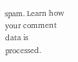spam. Learn how your comment data is processed.